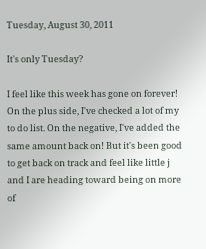Tuesday, August 30, 2011

It's only Tuesday?

I feel like this week has gone on forever! On the plus side, I've checked a lot of my to do list. On the negative, I've added the same amount back on! But it's been good to get back on track and feel like little j and I are heading toward being on more of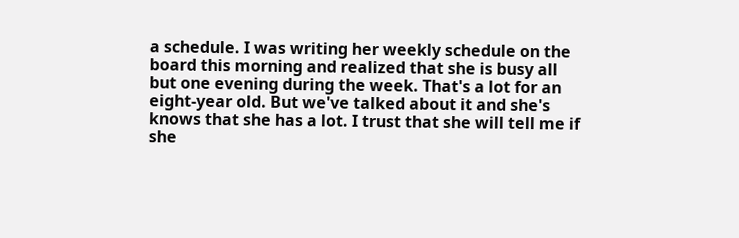a schedule. I was writing her weekly schedule on the board this morning and realized that she is busy all but one evening during the week. That's a lot for an eight-year old. But we've talked about it and she's knows that she has a lot. I trust that she will tell me if she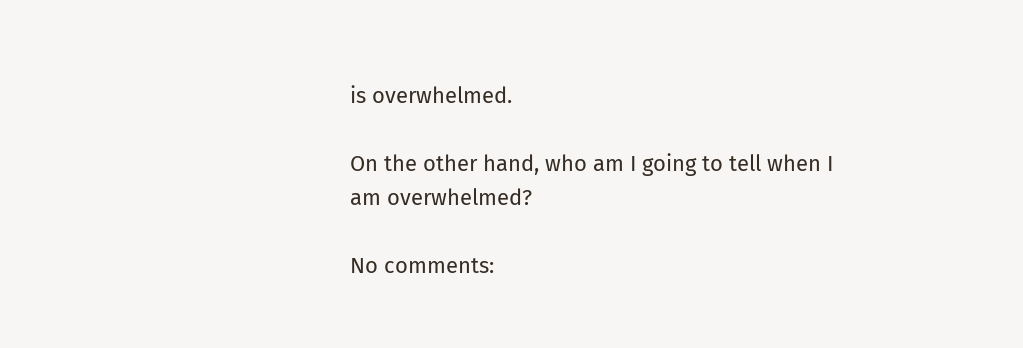is overwhelmed.

On the other hand, who am I going to tell when I am overwhelmed?

No comments: